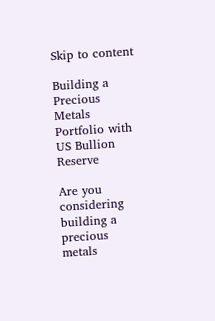Skip to content

Building a Precious Metals Portfolio with US Bullion Reserve

Are you considering building a precious metals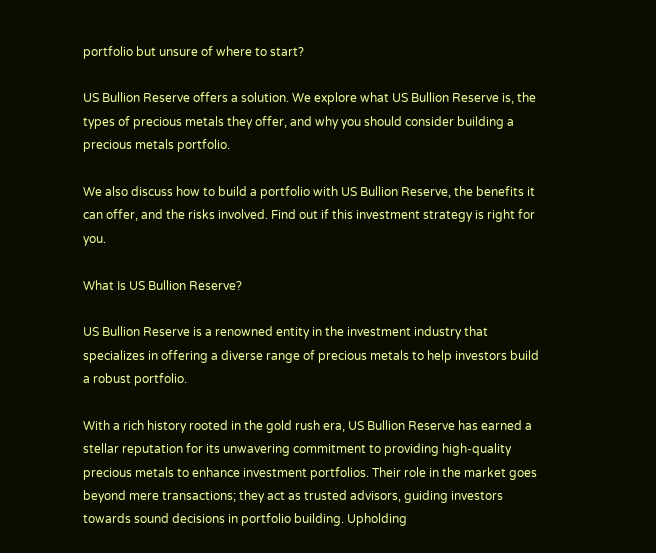portfolio but unsure of where to start?

US Bullion Reserve offers a solution. We explore what US Bullion Reserve is, the types of precious metals they offer, and why you should consider building a precious metals portfolio.

We also discuss how to build a portfolio with US Bullion Reserve, the benefits it can offer, and the risks involved. Find out if this investment strategy is right for you.

What Is US Bullion Reserve?

US Bullion Reserve is a renowned entity in the investment industry that specializes in offering a diverse range of precious metals to help investors build a robust portfolio.

With a rich history rooted in the gold rush era, US Bullion Reserve has earned a stellar reputation for its unwavering commitment to providing high-quality precious metals to enhance investment portfolios. Their role in the market goes beyond mere transactions; they act as trusted advisors, guiding investors towards sound decisions in portfolio building. Upholding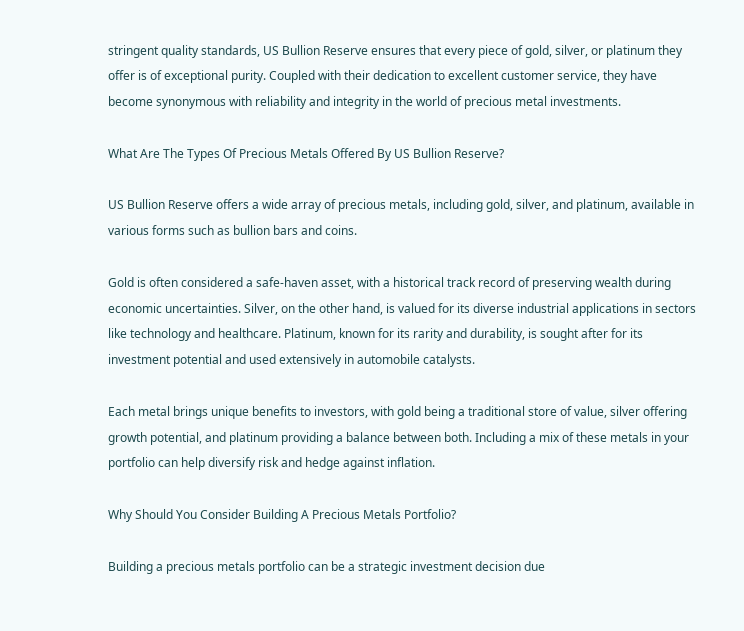stringent quality standards, US Bullion Reserve ensures that every piece of gold, silver, or platinum they offer is of exceptional purity. Coupled with their dedication to excellent customer service, they have become synonymous with reliability and integrity in the world of precious metal investments.

What Are The Types Of Precious Metals Offered By US Bullion Reserve?

US Bullion Reserve offers a wide array of precious metals, including gold, silver, and platinum, available in various forms such as bullion bars and coins.

Gold is often considered a safe-haven asset, with a historical track record of preserving wealth during economic uncertainties. Silver, on the other hand, is valued for its diverse industrial applications in sectors like technology and healthcare. Platinum, known for its rarity and durability, is sought after for its investment potential and used extensively in automobile catalysts.

Each metal brings unique benefits to investors, with gold being a traditional store of value, silver offering growth potential, and platinum providing a balance between both. Including a mix of these metals in your portfolio can help diversify risk and hedge against inflation.

Why Should You Consider Building A Precious Metals Portfolio?

Building a precious metals portfolio can be a strategic investment decision due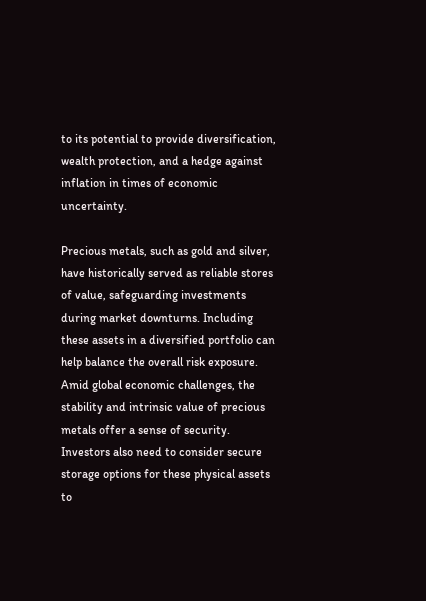to its potential to provide diversification, wealth protection, and a hedge against inflation in times of economic uncertainty.

Precious metals, such as gold and silver, have historically served as reliable stores of value, safeguarding investments during market downturns. Including these assets in a diversified portfolio can help balance the overall risk exposure. Amid global economic challenges, the stability and intrinsic value of precious metals offer a sense of security. Investors also need to consider secure storage options for these physical assets to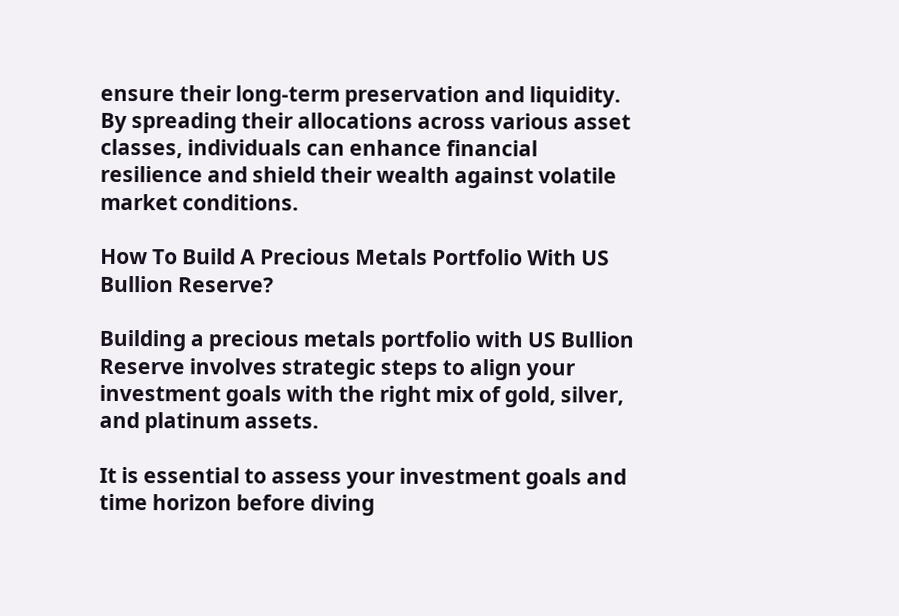ensure their long-term preservation and liquidity. By spreading their allocations across various asset classes, individuals can enhance financial resilience and shield their wealth against volatile market conditions.

How To Build A Precious Metals Portfolio With US Bullion Reserve?

Building a precious metals portfolio with US Bullion Reserve involves strategic steps to align your investment goals with the right mix of gold, silver, and platinum assets.

It is essential to assess your investment goals and time horizon before diving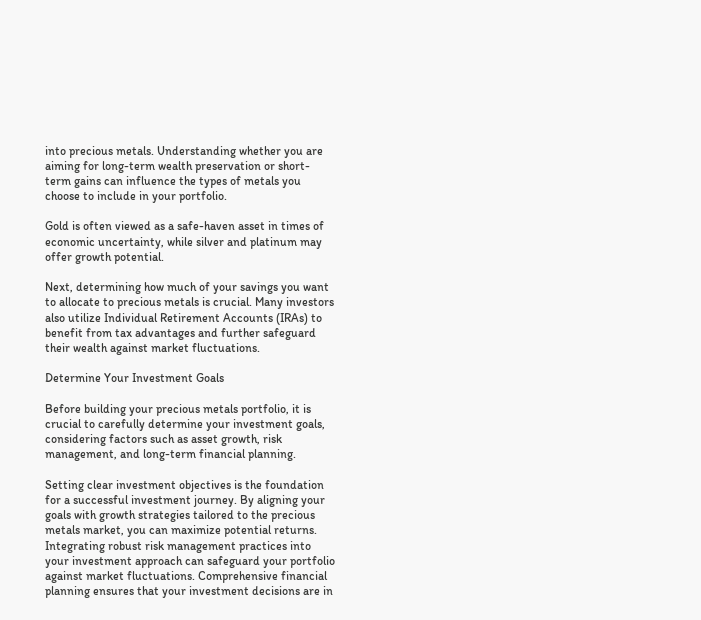into precious metals. Understanding whether you are aiming for long-term wealth preservation or short-term gains can influence the types of metals you choose to include in your portfolio.

Gold is often viewed as a safe-haven asset in times of economic uncertainty, while silver and platinum may offer growth potential.

Next, determining how much of your savings you want to allocate to precious metals is crucial. Many investors also utilize Individual Retirement Accounts (IRAs) to benefit from tax advantages and further safeguard their wealth against market fluctuations.

Determine Your Investment Goals

Before building your precious metals portfolio, it is crucial to carefully determine your investment goals, considering factors such as asset growth, risk management, and long-term financial planning.

Setting clear investment objectives is the foundation for a successful investment journey. By aligning your goals with growth strategies tailored to the precious metals market, you can maximize potential returns. Integrating robust risk management practices into your investment approach can safeguard your portfolio against market fluctuations. Comprehensive financial planning ensures that your investment decisions are in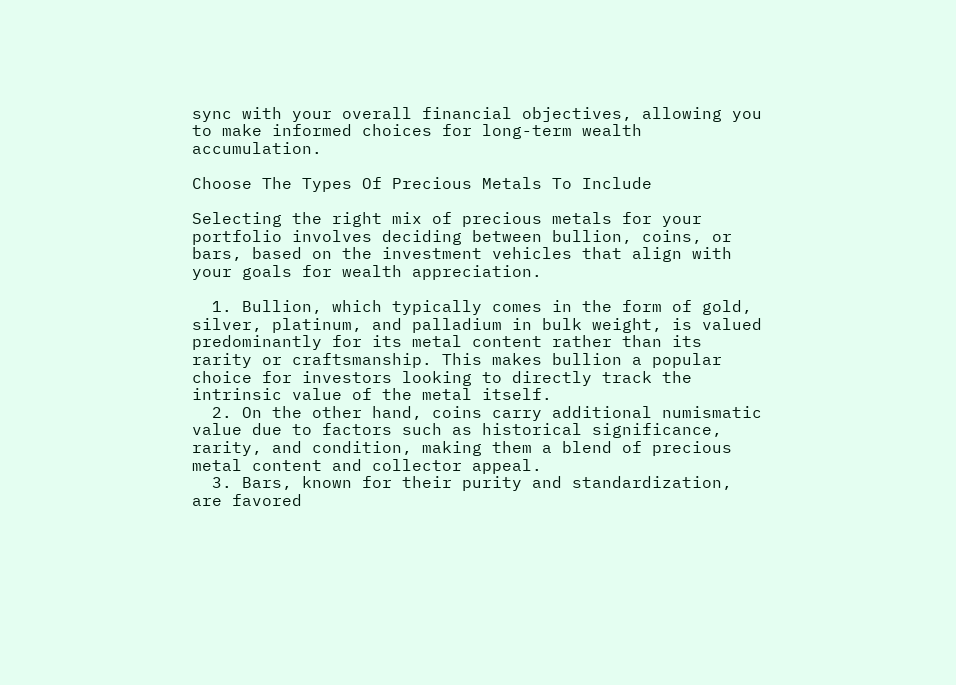sync with your overall financial objectives, allowing you to make informed choices for long-term wealth accumulation.

Choose The Types Of Precious Metals To Include

Selecting the right mix of precious metals for your portfolio involves deciding between bullion, coins, or bars, based on the investment vehicles that align with your goals for wealth appreciation.

  1. Bullion, which typically comes in the form of gold, silver, platinum, and palladium in bulk weight, is valued predominantly for its metal content rather than its rarity or craftsmanship. This makes bullion a popular choice for investors looking to directly track the intrinsic value of the metal itself.
  2. On the other hand, coins carry additional numismatic value due to factors such as historical significance, rarity, and condition, making them a blend of precious metal content and collector appeal.
  3. Bars, known for their purity and standardization, are favored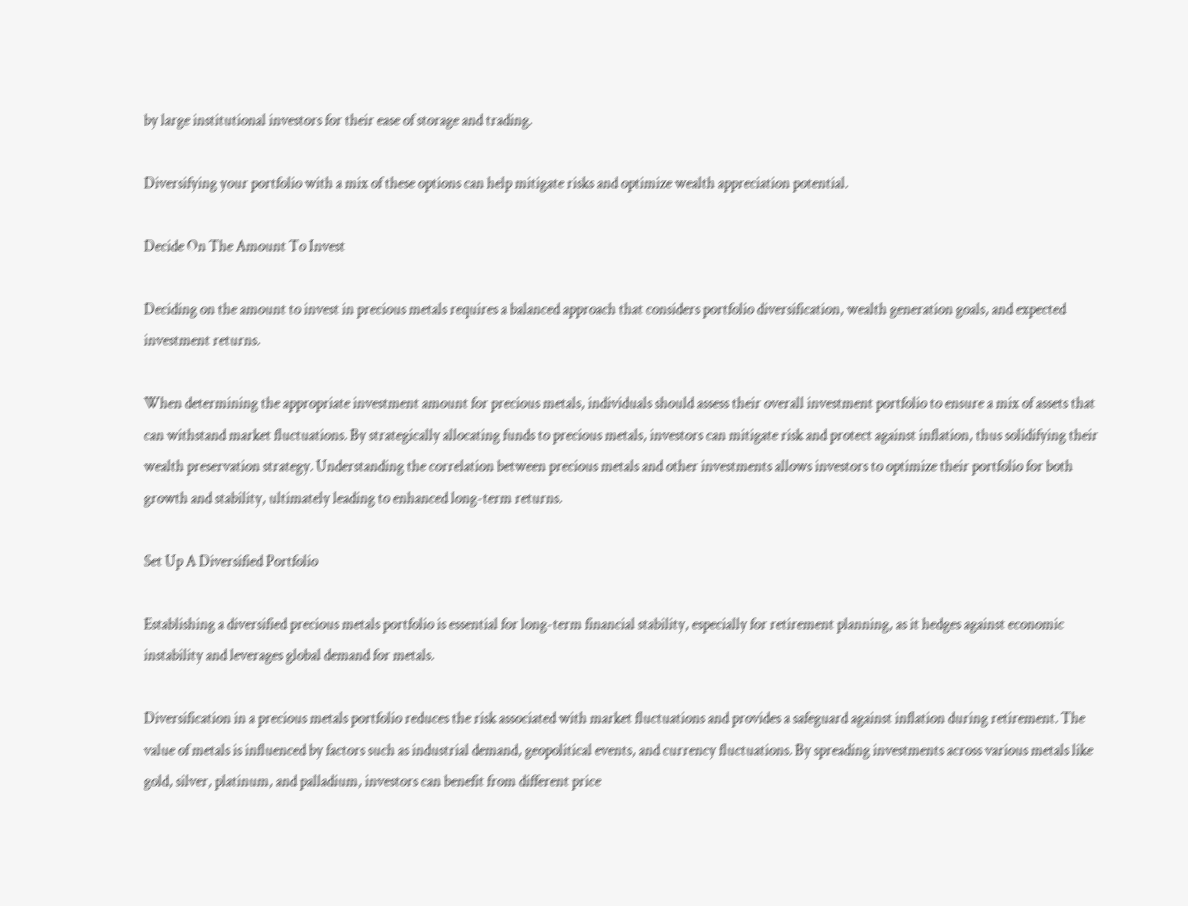by large institutional investors for their ease of storage and trading.

Diversifying your portfolio with a mix of these options can help mitigate risks and optimize wealth appreciation potential.

Decide On The Amount To Invest

Deciding on the amount to invest in precious metals requires a balanced approach that considers portfolio diversification, wealth generation goals, and expected investment returns.

When determining the appropriate investment amount for precious metals, individuals should assess their overall investment portfolio to ensure a mix of assets that can withstand market fluctuations. By strategically allocating funds to precious metals, investors can mitigate risk and protect against inflation, thus solidifying their wealth preservation strategy. Understanding the correlation between precious metals and other investments allows investors to optimize their portfolio for both growth and stability, ultimately leading to enhanced long-term returns.

Set Up A Diversified Portfolio

Establishing a diversified precious metals portfolio is essential for long-term financial stability, especially for retirement planning, as it hedges against economic instability and leverages global demand for metals.

Diversification in a precious metals portfolio reduces the risk associated with market fluctuations and provides a safeguard against inflation during retirement. The value of metals is influenced by factors such as industrial demand, geopolitical events, and currency fluctuations. By spreading investments across various metals like gold, silver, platinum, and palladium, investors can benefit from different price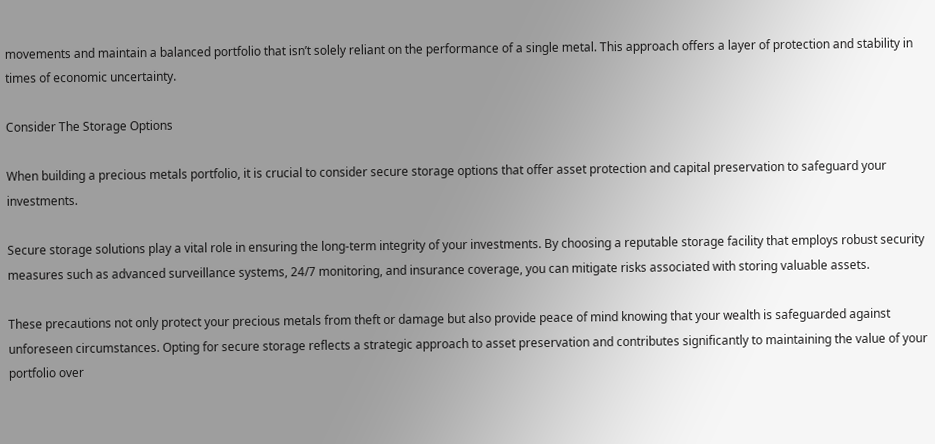movements and maintain a balanced portfolio that isn’t solely reliant on the performance of a single metal. This approach offers a layer of protection and stability in times of economic uncertainty.

Consider The Storage Options

When building a precious metals portfolio, it is crucial to consider secure storage options that offer asset protection and capital preservation to safeguard your investments.

Secure storage solutions play a vital role in ensuring the long-term integrity of your investments. By choosing a reputable storage facility that employs robust security measures such as advanced surveillance systems, 24/7 monitoring, and insurance coverage, you can mitigate risks associated with storing valuable assets.

These precautions not only protect your precious metals from theft or damage but also provide peace of mind knowing that your wealth is safeguarded against unforeseen circumstances. Opting for secure storage reflects a strategic approach to asset preservation and contributes significantly to maintaining the value of your portfolio over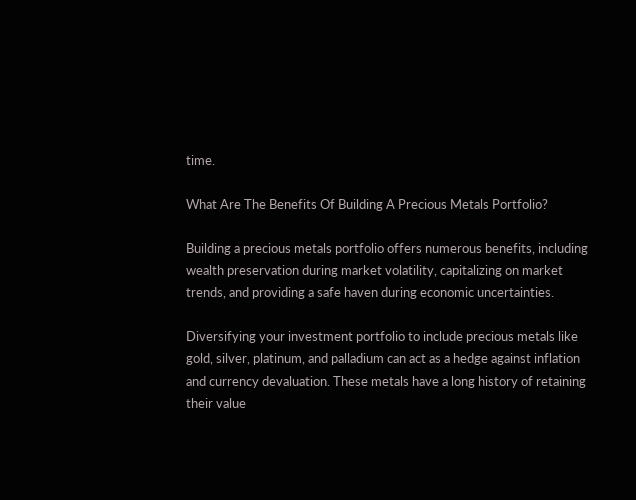time.

What Are The Benefits Of Building A Precious Metals Portfolio?

Building a precious metals portfolio offers numerous benefits, including wealth preservation during market volatility, capitalizing on market trends, and providing a safe haven during economic uncertainties.

Diversifying your investment portfolio to include precious metals like gold, silver, platinum, and palladium can act as a hedge against inflation and currency devaluation. These metals have a long history of retaining their value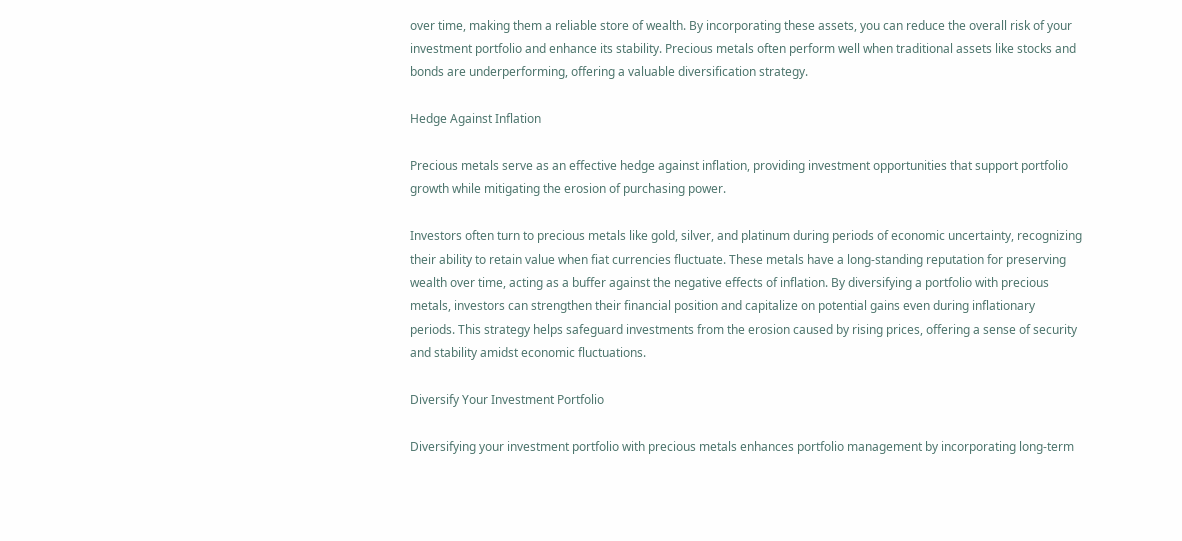over time, making them a reliable store of wealth. By incorporating these assets, you can reduce the overall risk of your investment portfolio and enhance its stability. Precious metals often perform well when traditional assets like stocks and bonds are underperforming, offering a valuable diversification strategy.

Hedge Against Inflation

Precious metals serve as an effective hedge against inflation, providing investment opportunities that support portfolio growth while mitigating the erosion of purchasing power.

Investors often turn to precious metals like gold, silver, and platinum during periods of economic uncertainty, recognizing their ability to retain value when fiat currencies fluctuate. These metals have a long-standing reputation for preserving wealth over time, acting as a buffer against the negative effects of inflation. By diversifying a portfolio with precious metals, investors can strengthen their financial position and capitalize on potential gains even during inflationary periods. This strategy helps safeguard investments from the erosion caused by rising prices, offering a sense of security and stability amidst economic fluctuations.

Diversify Your Investment Portfolio

Diversifying your investment portfolio with precious metals enhances portfolio management by incorporating long-term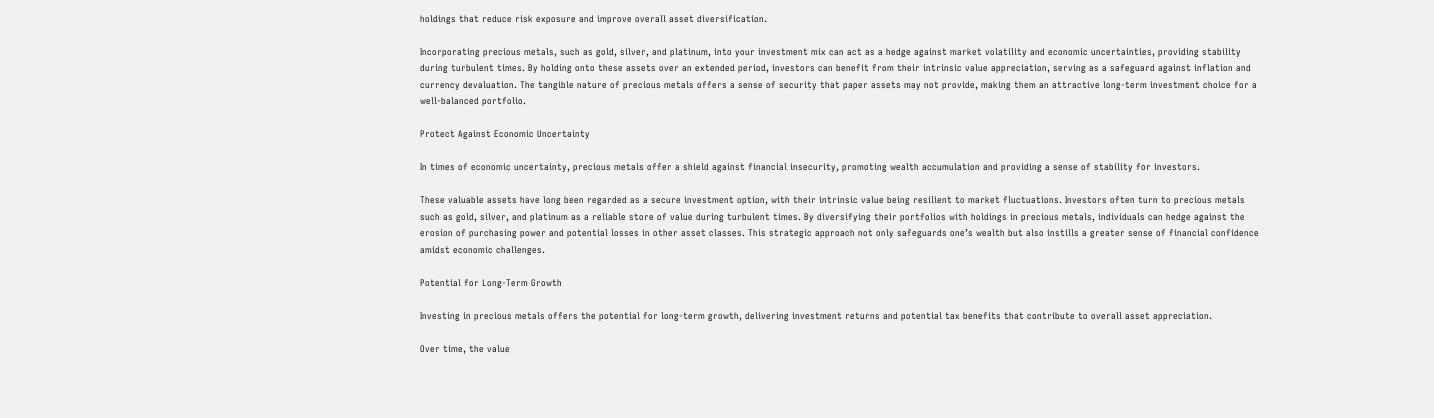holdings that reduce risk exposure and improve overall asset diversification.

Incorporating precious metals, such as gold, silver, and platinum, into your investment mix can act as a hedge against market volatility and economic uncertainties, providing stability during turbulent times. By holding onto these assets over an extended period, investors can benefit from their intrinsic value appreciation, serving as a safeguard against inflation and currency devaluation. The tangible nature of precious metals offers a sense of security that paper assets may not provide, making them an attractive long-term investment choice for a well-balanced portfolio.

Protect Against Economic Uncertainty

In times of economic uncertainty, precious metals offer a shield against financial insecurity, promoting wealth accumulation and providing a sense of stability for investors.

These valuable assets have long been regarded as a secure investment option, with their intrinsic value being resilient to market fluctuations. Investors often turn to precious metals such as gold, silver, and platinum as a reliable store of value during turbulent times. By diversifying their portfolios with holdings in precious metals, individuals can hedge against the erosion of purchasing power and potential losses in other asset classes. This strategic approach not only safeguards one’s wealth but also instills a greater sense of financial confidence amidst economic challenges.

Potential for Long-Term Growth

Investing in precious metals offers the potential for long-term growth, delivering investment returns and potential tax benefits that contribute to overall asset appreciation.

Over time, the value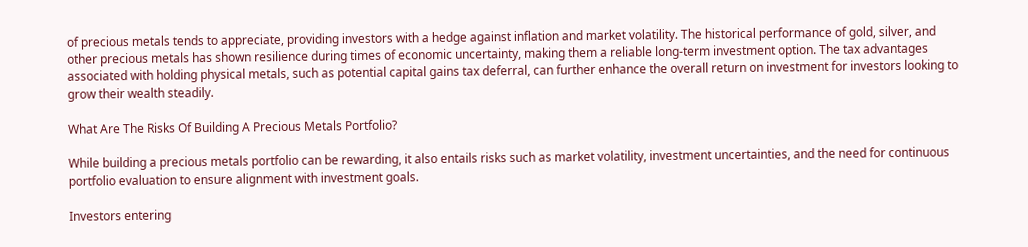of precious metals tends to appreciate, providing investors with a hedge against inflation and market volatility. The historical performance of gold, silver, and other precious metals has shown resilience during times of economic uncertainty, making them a reliable long-term investment option. The tax advantages associated with holding physical metals, such as potential capital gains tax deferral, can further enhance the overall return on investment for investors looking to grow their wealth steadily.

What Are The Risks Of Building A Precious Metals Portfolio?

While building a precious metals portfolio can be rewarding, it also entails risks such as market volatility, investment uncertainties, and the need for continuous portfolio evaluation to ensure alignment with investment goals.

Investors entering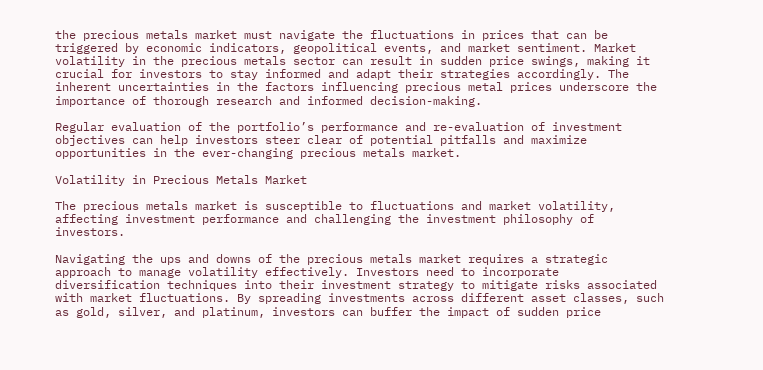the precious metals market must navigate the fluctuations in prices that can be triggered by economic indicators, geopolitical events, and market sentiment. Market volatility in the precious metals sector can result in sudden price swings, making it crucial for investors to stay informed and adapt their strategies accordingly. The inherent uncertainties in the factors influencing precious metal prices underscore the importance of thorough research and informed decision-making.

Regular evaluation of the portfolio’s performance and re-evaluation of investment objectives can help investors steer clear of potential pitfalls and maximize opportunities in the ever-changing precious metals market.

Volatility in Precious Metals Market

The precious metals market is susceptible to fluctuations and market volatility, affecting investment performance and challenging the investment philosophy of investors.

Navigating the ups and downs of the precious metals market requires a strategic approach to manage volatility effectively. Investors need to incorporate diversification techniques into their investment strategy to mitigate risks associated with market fluctuations. By spreading investments across different asset classes, such as gold, silver, and platinum, investors can buffer the impact of sudden price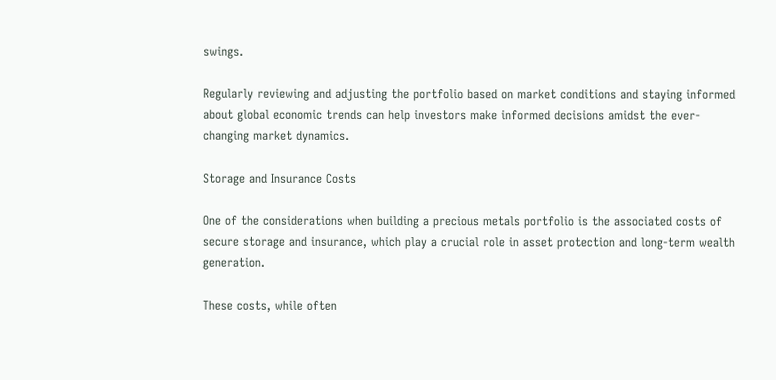swings.

Regularly reviewing and adjusting the portfolio based on market conditions and staying informed about global economic trends can help investors make informed decisions amidst the ever-changing market dynamics.

Storage and Insurance Costs

One of the considerations when building a precious metals portfolio is the associated costs of secure storage and insurance, which play a crucial role in asset protection and long-term wealth generation.

These costs, while often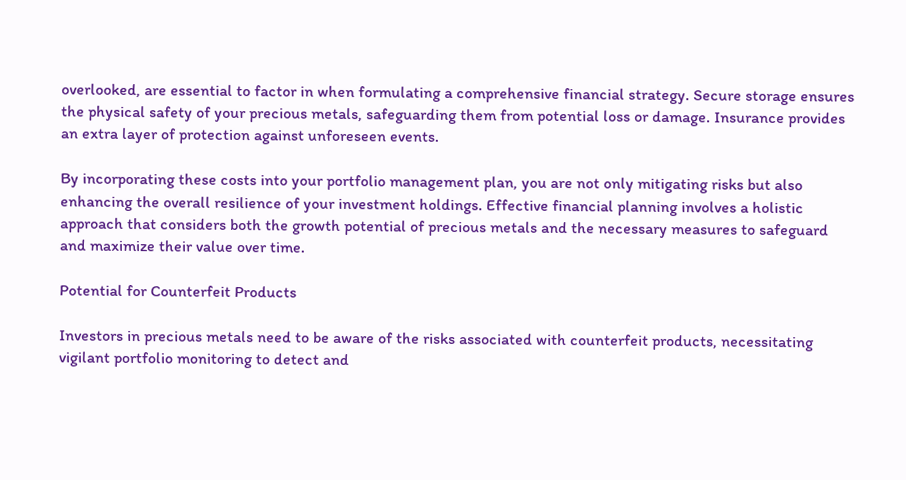overlooked, are essential to factor in when formulating a comprehensive financial strategy. Secure storage ensures the physical safety of your precious metals, safeguarding them from potential loss or damage. Insurance provides an extra layer of protection against unforeseen events.

By incorporating these costs into your portfolio management plan, you are not only mitigating risks but also enhancing the overall resilience of your investment holdings. Effective financial planning involves a holistic approach that considers both the growth potential of precious metals and the necessary measures to safeguard and maximize their value over time.

Potential for Counterfeit Products

Investors in precious metals need to be aware of the risks associated with counterfeit products, necessitating vigilant portfolio monitoring to detect and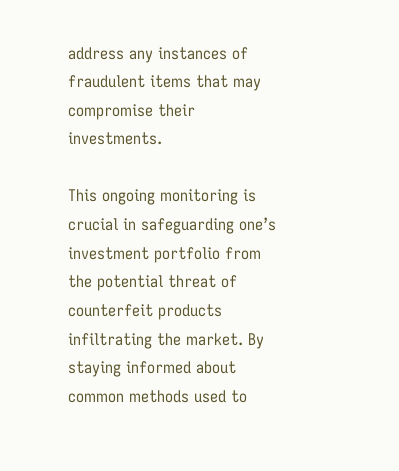address any instances of fraudulent items that may compromise their investments.

This ongoing monitoring is crucial in safeguarding one’s investment portfolio from the potential threat of counterfeit products infiltrating the market. By staying informed about common methods used to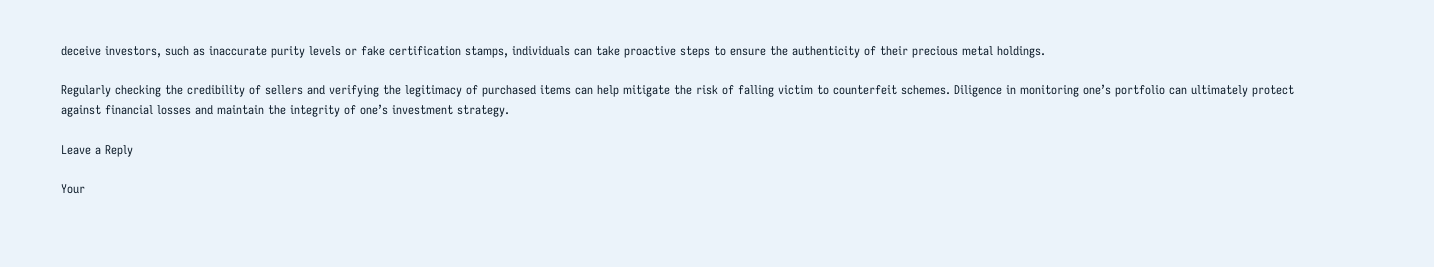deceive investors, such as inaccurate purity levels or fake certification stamps, individuals can take proactive steps to ensure the authenticity of their precious metal holdings.

Regularly checking the credibility of sellers and verifying the legitimacy of purchased items can help mitigate the risk of falling victim to counterfeit schemes. Diligence in monitoring one’s portfolio can ultimately protect against financial losses and maintain the integrity of one’s investment strategy.

Leave a Reply

Your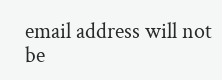email address will not be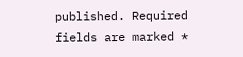published. Required fields are marked *